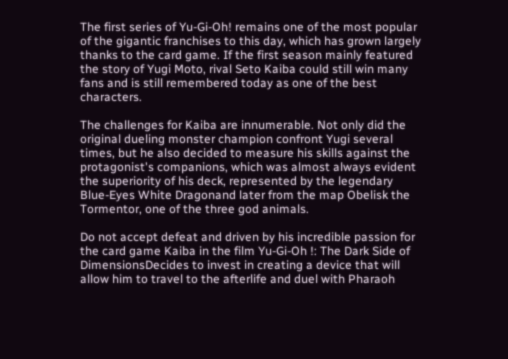The first series of Yu-Gi-Oh! remains one of the most popular of the gigantic franchises to this day, which has grown largely thanks to the card game. If the first season mainly featured the story of Yugi Moto, rival Seto Kaiba could still win many fans and is still remembered today as one of the best characters.

The challenges for Kaiba are innumerable. Not only did the original dueling monster champion confront Yugi several times, but he also decided to measure his skills against the protagonist's companions, which was almost always evident the superiority of his deck, represented by the legendary Blue-Eyes White Dragonand later from the map Obelisk the Tormentor, one of the three god animals.

Do not accept defeat and driven by his incredible passion for the card game Kaiba in the film Yu-Gi-Oh !: The Dark Side of DimensionsDecides to invest in creating a device that will allow him to travel to the afterlife and duel with Pharaoh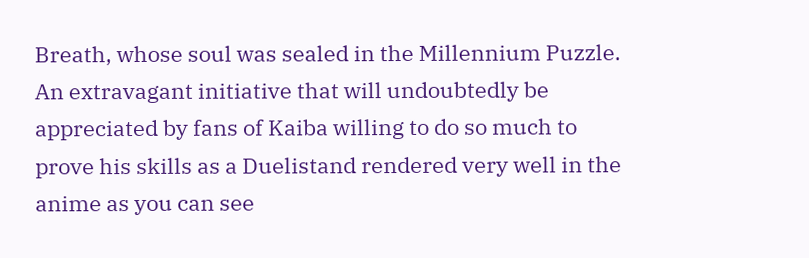Breath, whose soul was sealed in the Millennium Puzzle. An extravagant initiative that will undoubtedly be appreciated by fans of Kaiba willing to do so much to prove his skills as a Duelistand rendered very well in the anime as you can see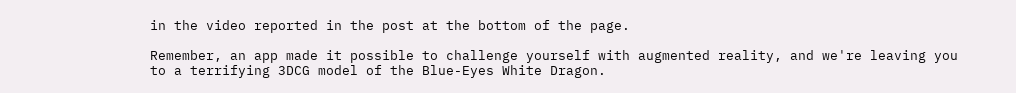in the video reported in the post at the bottom of the page.

Remember, an app made it possible to challenge yourself with augmented reality, and we're leaving you to a terrifying 3DCG model of the Blue-Eyes White Dragon.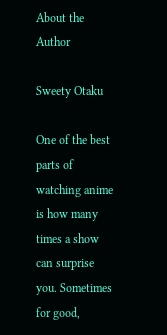About the Author

Sweety Otaku

One of the best parts of watching anime is how many times a show can surprise you. Sometimes for good,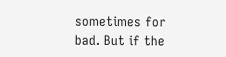sometimes for bad. But if the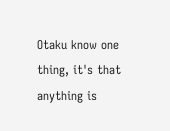Otaku know one thing, it's that anything is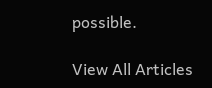possible.

View All Articles